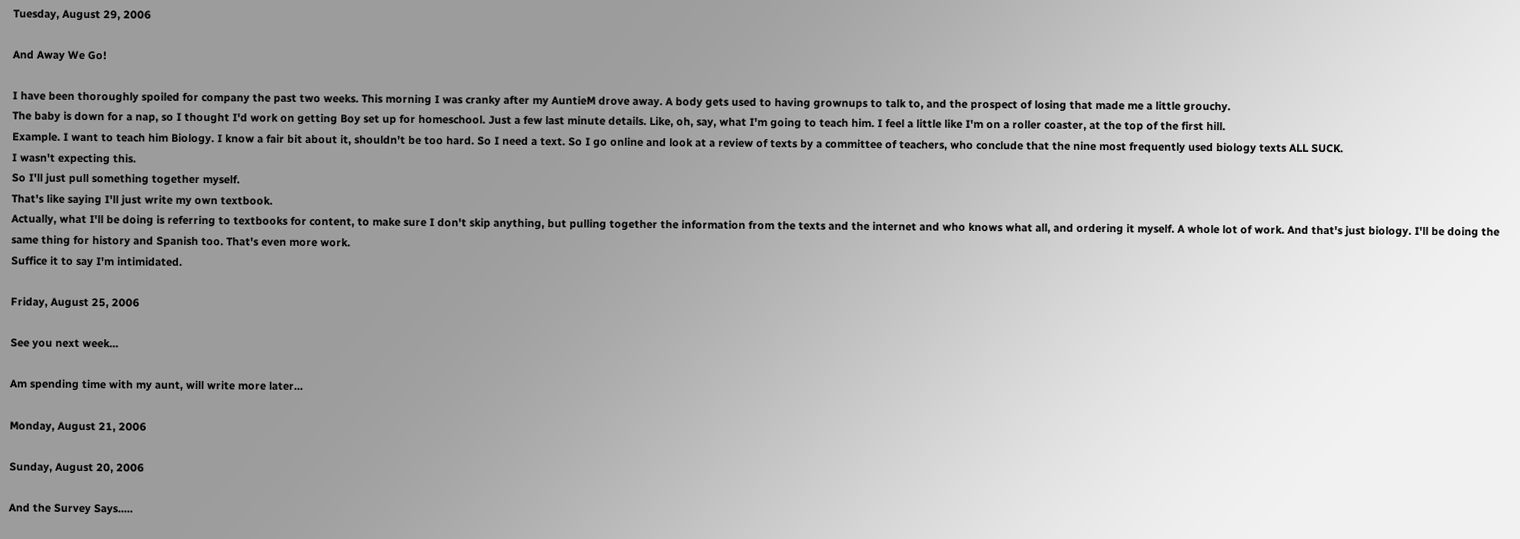Tuesday, August 29, 2006

And Away We Go!

I have been thoroughly spoiled for company the past two weeks. This morning I was cranky after my AuntieM drove away. A body gets used to having grownups to talk to, and the prospect of losing that made me a little grouchy.
The baby is down for a nap, so I thought I'd work on getting Boy set up for homeschool. Just a few last minute details. Like, oh, say, what I'm going to teach him. I feel a little like I'm on a roller coaster, at the top of the first hill.
Example. I want to teach him Biology. I know a fair bit about it, shouldn't be too hard. So I need a text. So I go online and look at a review of texts by a committee of teachers, who conclude that the nine most frequently used biology texts ALL SUCK.
I wasn't expecting this.
So I'll just pull something together myself.
That's like saying I'll just write my own textbook.
Actually, what I'll be doing is referring to textbooks for content, to make sure I don't skip anything, but pulling together the information from the texts and the internet and who knows what all, and ordering it myself. A whole lot of work. And that's just biology. I'll be doing the same thing for history and Spanish too. That's even more work.
Suffice it to say I'm intimidated.

Friday, August 25, 2006

See you next week...

Am spending time with my aunt, will write more later...

Monday, August 21, 2006

Sunday, August 20, 2006

And the Survey Says.....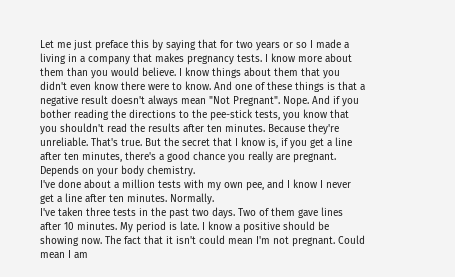Let me just preface this by saying that for two years or so I made a living in a company that makes pregnancy tests. I know more about them than you would believe. I know things about them that you didn't even know there were to know. And one of these things is that a negative result doesn't always mean "Not Pregnant". Nope. And if you bother reading the directions to the pee-stick tests, you know that you shouldn't read the results after ten minutes. Because they're unreliable. That's true. But the secret that I know is, if you get a line after ten minutes, there's a good chance you really are pregnant. Depends on your body chemistry.
I've done about a million tests with my own pee, and I know I never get a line after ten minutes. Normally.
I've taken three tests in the past two days. Two of them gave lines after 10 minutes. My period is late. I know a positive should be showing now. The fact that it isn't could mean I'm not pregnant. Could mean I am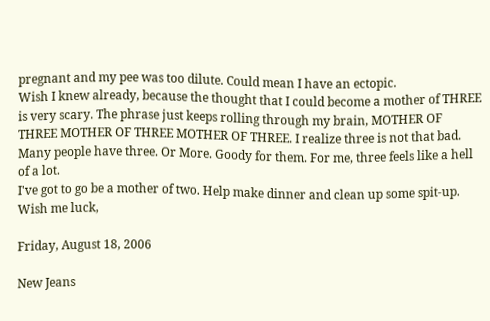pregnant and my pee was too dilute. Could mean I have an ectopic.
Wish I knew already, because the thought that I could become a mother of THREE is very scary. The phrase just keeps rolling through my brain, MOTHER OF THREE MOTHER OF THREE MOTHER OF THREE. I realize three is not that bad. Many people have three. Or More. Goody for them. For me, three feels like a hell of a lot.
I've got to go be a mother of two. Help make dinner and clean up some spit-up.
Wish me luck,

Friday, August 18, 2006

New Jeans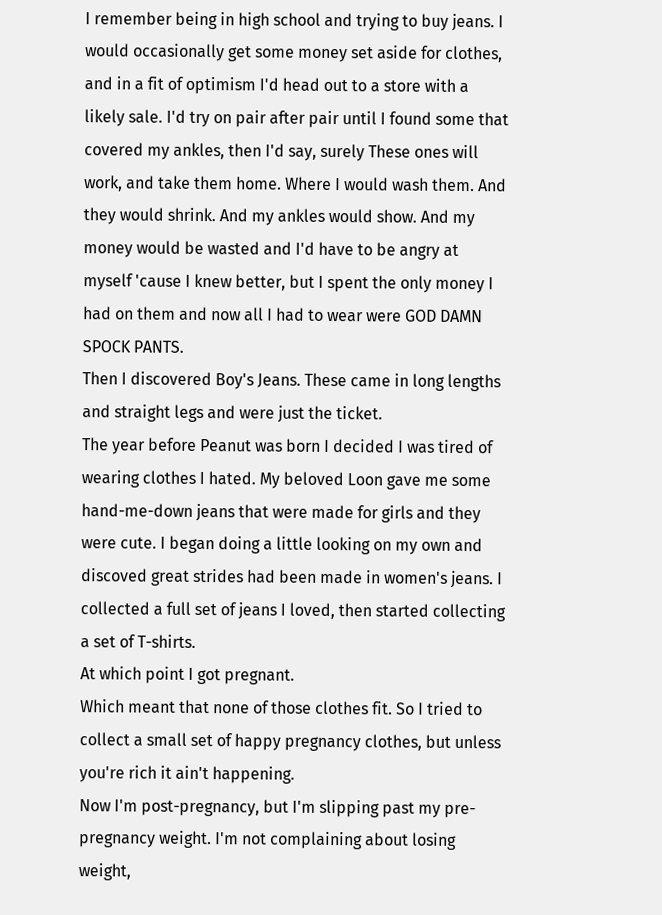I remember being in high school and trying to buy jeans. I would occasionally get some money set aside for clothes, and in a fit of optimism I'd head out to a store with a likely sale. I'd try on pair after pair until I found some that covered my ankles, then I'd say, surely These ones will work, and take them home. Where I would wash them. And they would shrink. And my ankles would show. And my money would be wasted and I'd have to be angry at myself 'cause I knew better, but I spent the only money I had on them and now all I had to wear were GOD DAMN SPOCK PANTS.
Then I discovered Boy's Jeans. These came in long lengths and straight legs and were just the ticket.
The year before Peanut was born I decided I was tired of wearing clothes I hated. My beloved Loon gave me some hand-me-down jeans that were made for girls and they were cute. I began doing a little looking on my own and discoved great strides had been made in women's jeans. I collected a full set of jeans I loved, then started collecting a set of T-shirts.
At which point I got pregnant.
Which meant that none of those clothes fit. So I tried to collect a small set of happy pregnancy clothes, but unless you're rich it ain't happening.
Now I'm post-pregnancy, but I'm slipping past my pre-pregnancy weight. I'm not complaining about losing weight,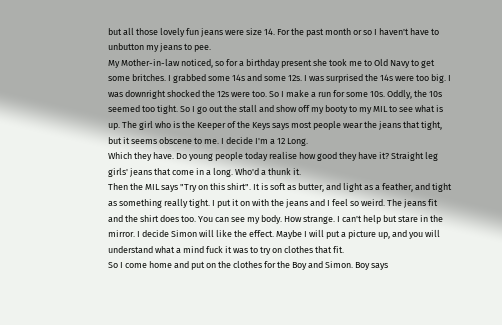but all those lovely fun jeans were size 14. For the past month or so I haven't have to unbutton my jeans to pee.
My Mother-in-law noticed, so for a birthday present she took me to Old Navy to get some britches. I grabbed some 14s and some 12s. I was surprised the 14s were too big. I was downright shocked the 12s were too. So I make a run for some 10s. Oddly, the 10s seemed too tight. So I go out the stall and show off my booty to my MIL to see what is up. The girl who is the Keeper of the Keys says most people wear the jeans that tight, but it seems obscene to me. I decide I'm a 12 Long.
Which they have. Do young people today realise how good they have it? Straight leg girls' jeans that come in a long. Who'd a thunk it.
Then the MIL says "Try on this shirt". It is soft as butter, and light as a feather, and tight as something really tight. I put it on with the jeans and I feel so weird. The jeans fit and the shirt does too. You can see my body. How strange. I can't help but stare in the mirror. I decide Simon will like the effect. Maybe I will put a picture up, and you will understand what a mind fuck it was to try on clothes that fit.
So I come home and put on the clothes for the Boy and Simon. Boy says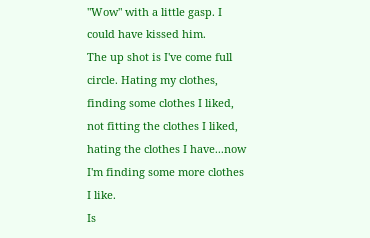"Wow" with a little gasp. I could have kissed him.
The up shot is I've come full circle. Hating my clothes, finding some clothes I liked, not fitting the clothes I liked, hating the clothes I have...now I'm finding some more clothes I like.
Is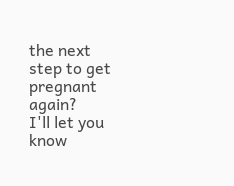the next step to get pregnant again?
I'll let you know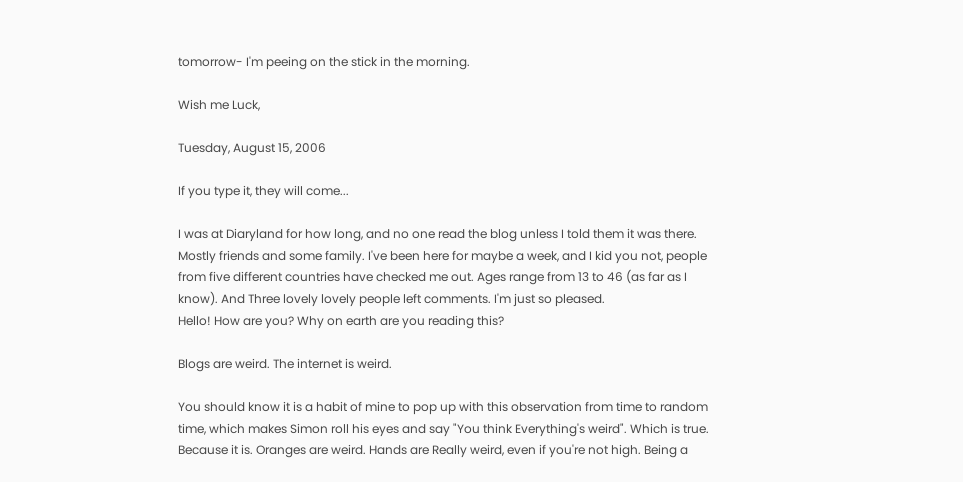tomorrow- I'm peeing on the stick in the morning.

Wish me Luck,

Tuesday, August 15, 2006

If you type it, they will come...

I was at Diaryland for how long, and no one read the blog unless I told them it was there. Mostly friends and some family. I've been here for maybe a week, and I kid you not, people from five different countries have checked me out. Ages range from 13 to 46 (as far as I know). And Three lovely lovely people left comments. I'm just so pleased.
Hello! How are you? Why on earth are you reading this?

Blogs are weird. The internet is weird.

You should know it is a habit of mine to pop up with this observation from time to random time, which makes Simon roll his eyes and say "You think Everything's weird". Which is true. Because it is. Oranges are weird. Hands are Really weird, even if you're not high. Being a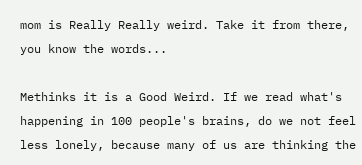mom is Really Really weird. Take it from there, you know the words...

Methinks it is a Good Weird. If we read what's happening in 100 people's brains, do we not feel less lonely, because many of us are thinking the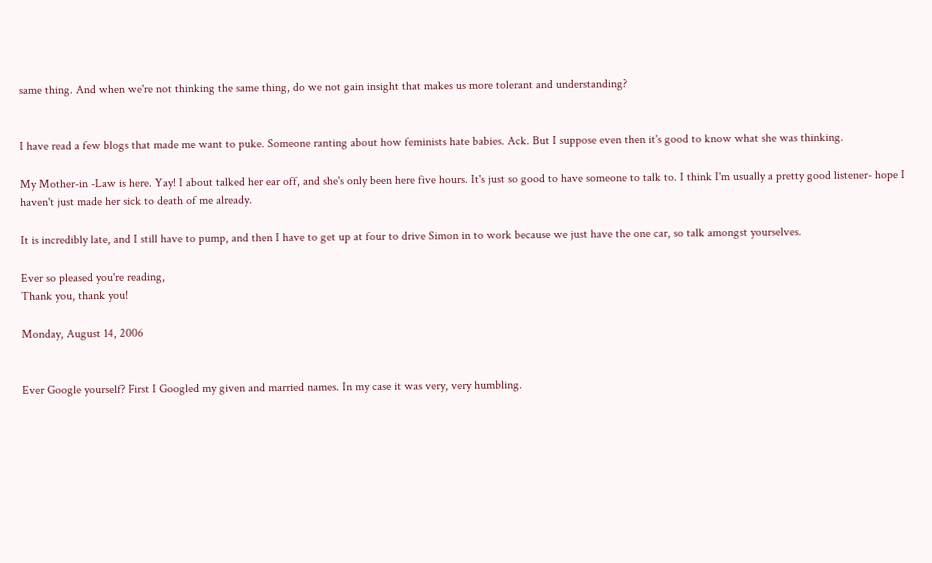same thing. And when we're not thinking the same thing, do we not gain insight that makes us more tolerant and understanding?


I have read a few blogs that made me want to puke. Someone ranting about how feminists hate babies. Ack. But I suppose even then it's good to know what she was thinking.

My Mother-in -Law is here. Yay! I about talked her ear off, and she's only been here five hours. It's just so good to have someone to talk to. I think I'm usually a pretty good listener- hope I haven't just made her sick to death of me already.

It is incredibly late, and I still have to pump, and then I have to get up at four to drive Simon in to work because we just have the one car, so talk amongst yourselves.

Ever so pleased you're reading,
Thank you, thank you!

Monday, August 14, 2006


Ever Google yourself? First I Googled my given and married names. In my case it was very, very humbling.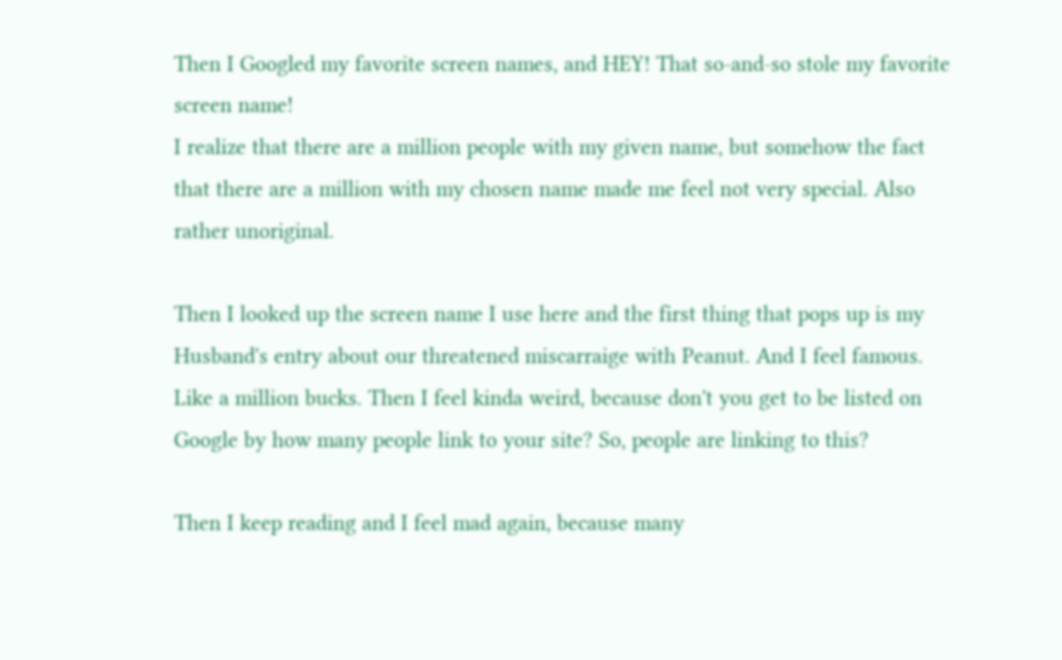Then I Googled my favorite screen names, and HEY! That so-and-so stole my favorite screen name!
I realize that there are a million people with my given name, but somehow the fact that there are a million with my chosen name made me feel not very special. Also rather unoriginal.

Then I looked up the screen name I use here and the first thing that pops up is my Husband's entry about our threatened miscarraige with Peanut. And I feel famous. Like a million bucks. Then I feel kinda weird, because don't you get to be listed on Google by how many people link to your site? So, people are linking to this?

Then I keep reading and I feel mad again, because many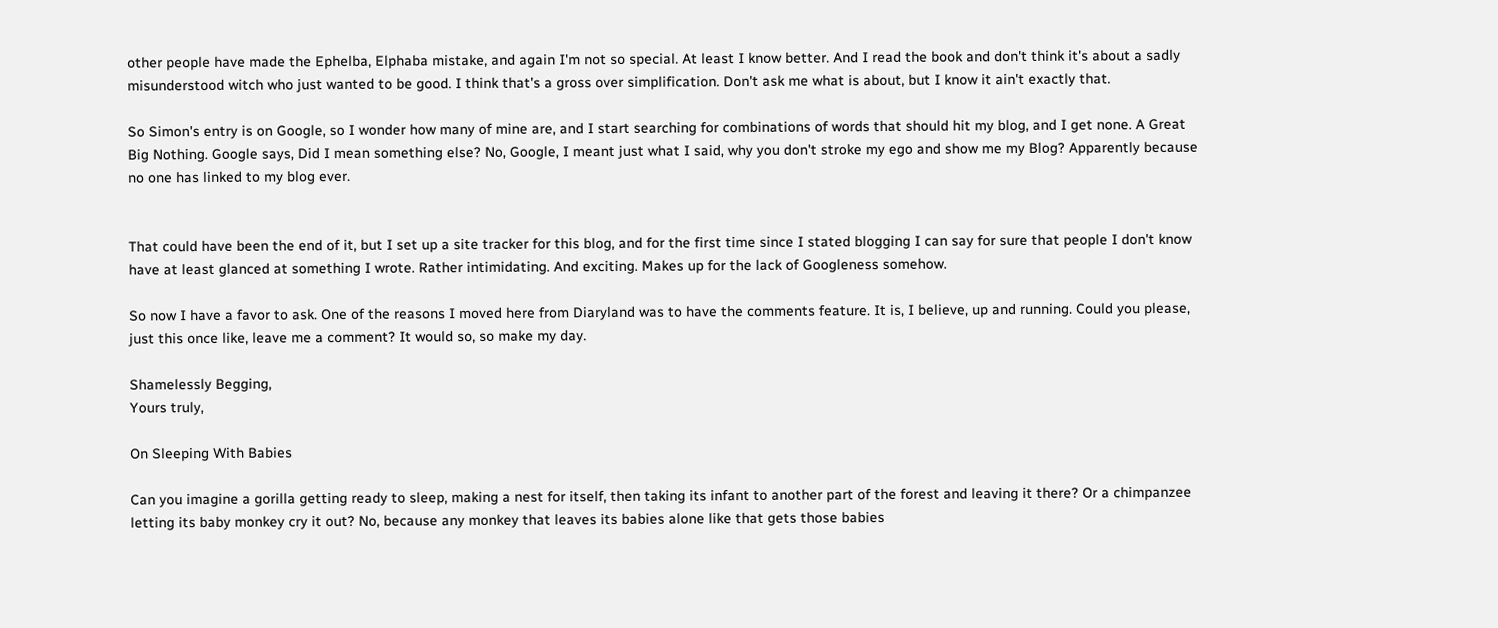other people have made the Ephelba, Elphaba mistake, and again I'm not so special. At least I know better. And I read the book and don't think it's about a sadly misunderstood witch who just wanted to be good. I think that's a gross over simplification. Don't ask me what is about, but I know it ain't exactly that.

So Simon's entry is on Google, so I wonder how many of mine are, and I start searching for combinations of words that should hit my blog, and I get none. A Great Big Nothing. Google says, Did I mean something else? No, Google, I meant just what I said, why you don't stroke my ego and show me my Blog? Apparently because no one has linked to my blog ever.


That could have been the end of it, but I set up a site tracker for this blog, and for the first time since I stated blogging I can say for sure that people I don't know have at least glanced at something I wrote. Rather intimidating. And exciting. Makes up for the lack of Googleness somehow.

So now I have a favor to ask. One of the reasons I moved here from Diaryland was to have the comments feature. It is, I believe, up and running. Could you please, just this once like, leave me a comment? It would so, so make my day.

Shamelessly Begging,
Yours truly,

On Sleeping With Babies

Can you imagine a gorilla getting ready to sleep, making a nest for itself, then taking its infant to another part of the forest and leaving it there? Or a chimpanzee letting its baby monkey cry it out? No, because any monkey that leaves its babies alone like that gets those babies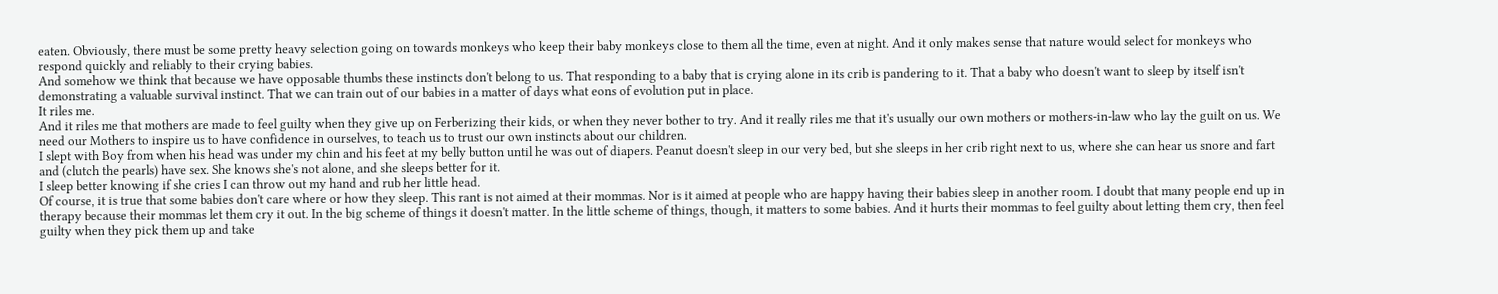eaten. Obviously, there must be some pretty heavy selection going on towards monkeys who keep their baby monkeys close to them all the time, even at night. And it only makes sense that nature would select for monkeys who respond quickly and reliably to their crying babies.
And somehow we think that because we have opposable thumbs these instincts don't belong to us. That responding to a baby that is crying alone in its crib is pandering to it. That a baby who doesn't want to sleep by itself isn't demonstrating a valuable survival instinct. That we can train out of our babies in a matter of days what eons of evolution put in place.
It riles me.
And it riles me that mothers are made to feel guilty when they give up on Ferberizing their kids, or when they never bother to try. And it really riles me that it's usually our own mothers or mothers-in-law who lay the guilt on us. We need our Mothers to inspire us to have confidence in ourselves, to teach us to trust our own instincts about our children.
I slept with Boy from when his head was under my chin and his feet at my belly button until he was out of diapers. Peanut doesn't sleep in our very bed, but she sleeps in her crib right next to us, where she can hear us snore and fart and (clutch the pearls) have sex. She knows she's not alone, and she sleeps better for it.
I sleep better knowing if she cries I can throw out my hand and rub her little head.
Of course, it is true that some babies don't care where or how they sleep. This rant is not aimed at their mommas. Nor is it aimed at people who are happy having their babies sleep in another room. I doubt that many people end up in therapy because their mommas let them cry it out. In the big scheme of things it doesn't matter. In the little scheme of things, though, it matters to some babies. And it hurts their mommas to feel guilty about letting them cry, then feel guilty when they pick them up and take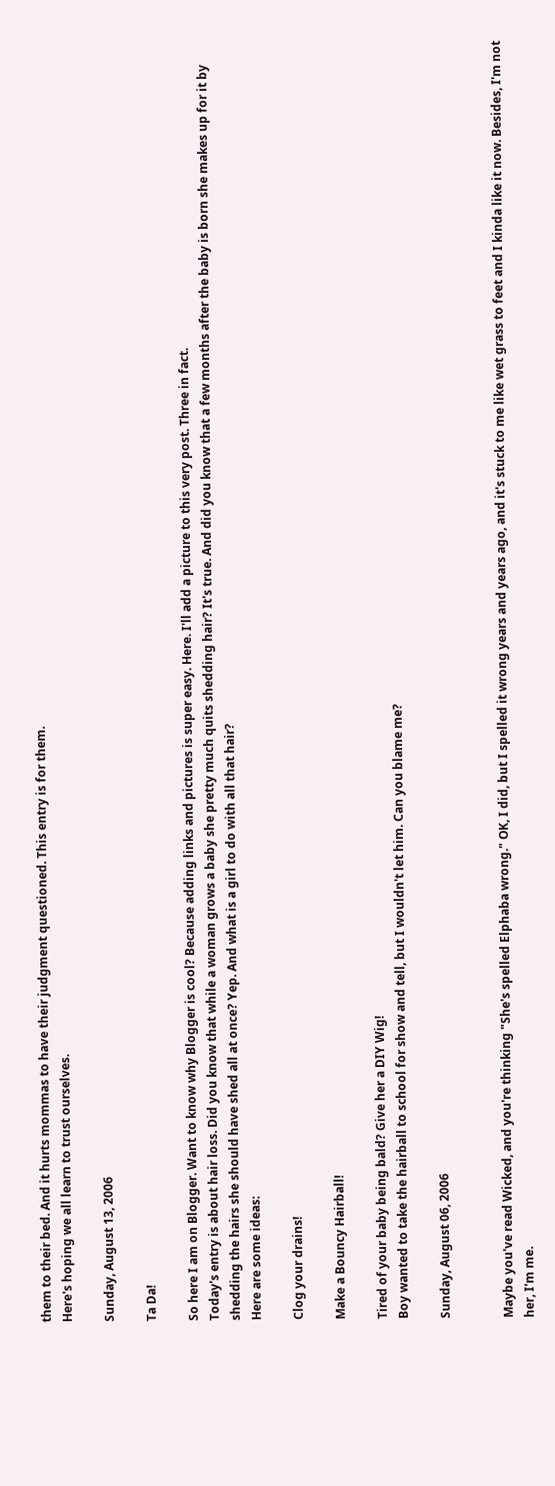them to their bed. And it hurts mommas to have their judgment questioned. This entry is for them.
Here's hoping we all learn to trust ourselves.

Sunday, August 13, 2006

Ta Da!

So here I am on Blogger. Want to know why Blogger is cool? Because adding links and pictures is super easy. Here. I'll add a picture to this very post. Three in fact.
Today's entry is about hair loss. Did you know that while a woman grows a baby she pretty much quits shedding hair? It's true. And did you know that a few months after the baby is born she makes up for it by shedding the hairs she should have shed all at once? Yep. And what is a girl to do with all that hair?
Here are some ideas:

Clog your drains!

Make a Bouncy Hairball!

Tired of your baby being bald? Give her a DIY Wig!
Boy wanted to take the hairball to school for show and tell, but I wouldn't let him. Can you blame me?

Sunday, August 06, 2006


Maybe you've read Wicked, and you're thinking "She's spelled Elphaba wrong." OK, I did, but I spelled it wrong years and years ago, and it's stuck to me like wet grass to feet and I kinda like it now. Besides, I'm not her, I'm me.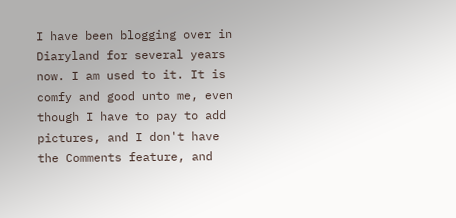I have been blogging over in Diaryland for several years now. I am used to it. It is comfy and good unto me, even though I have to pay to add pictures, and I don't have the Comments feature, and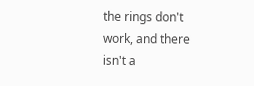the rings don't work, and there isn't a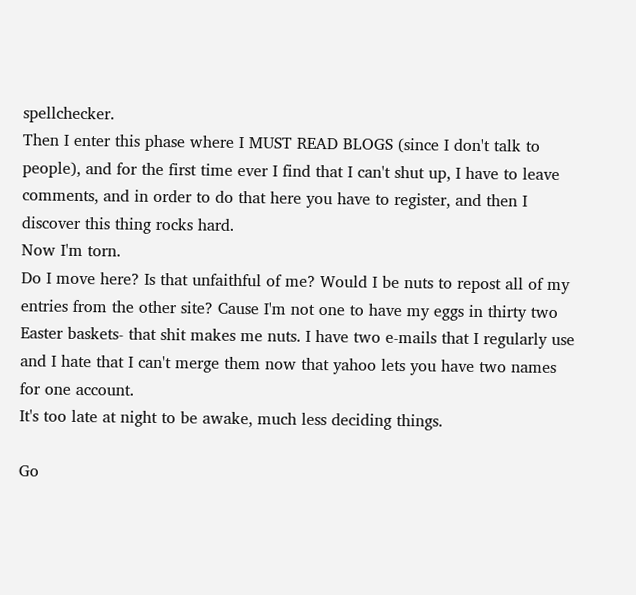spellchecker.
Then I enter this phase where I MUST READ BLOGS (since I don't talk to people), and for the first time ever I find that I can't shut up, I have to leave comments, and in order to do that here you have to register, and then I discover this thing rocks hard.
Now I'm torn.
Do I move here? Is that unfaithful of me? Would I be nuts to repost all of my entries from the other site? Cause I'm not one to have my eggs in thirty two Easter baskets- that shit makes me nuts. I have two e-mails that I regularly use and I hate that I can't merge them now that yahoo lets you have two names for one account.
It's too late at night to be awake, much less deciding things.

Go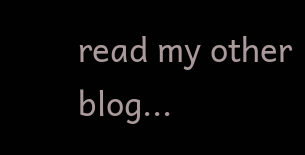read my other blog...